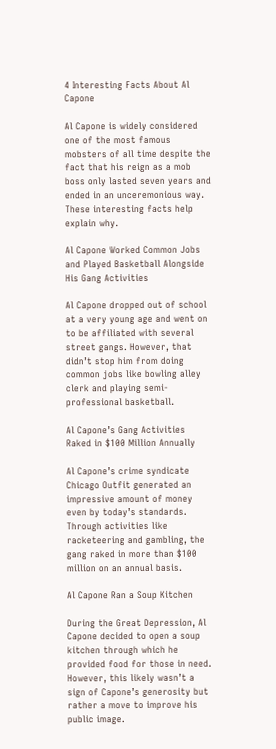4 Interesting Facts About Al Capone

Al Capone is widely considered one of the most famous mobsters of all time despite the fact that his reign as a mob boss only lasted seven years and ended in an unceremonious way. These interesting facts help explain why.

Al Capone Worked Common Jobs and Played Basketball Alongside His Gang Activities

Al Capone dropped out of school at a very young age and went on to be affiliated with several street gangs. However, that didn’t stop him from doing common jobs like bowling alley clerk and playing semi-professional basketball.

Al Capone’s Gang Activities Raked in $100 Million Annually

Al Capone’s crime syndicate Chicago Outfit generated an impressive amount of money even by today’s standards. Through activities like racketeering and gambling, the gang raked in more than $100 million on an annual basis.

Al Capone Ran a Soup Kitchen

During the Great Depression, Al Capone decided to open a soup kitchen through which he provided food for those in need. However, this likely wasn’t a sign of Capone’s generosity but rather a move to improve his public image.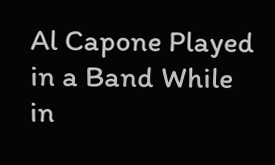Al Capone Played in a Band While in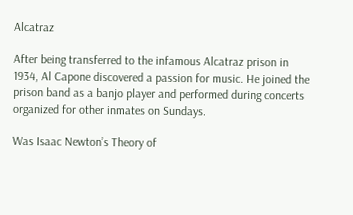Alcatraz

After being transferred to the infamous Alcatraz prison in 1934, Al Capone discovered a passion for music. He joined the prison band as a banjo player and performed during concerts organized for other inmates on Sundays.

Was Isaac Newton’s Theory of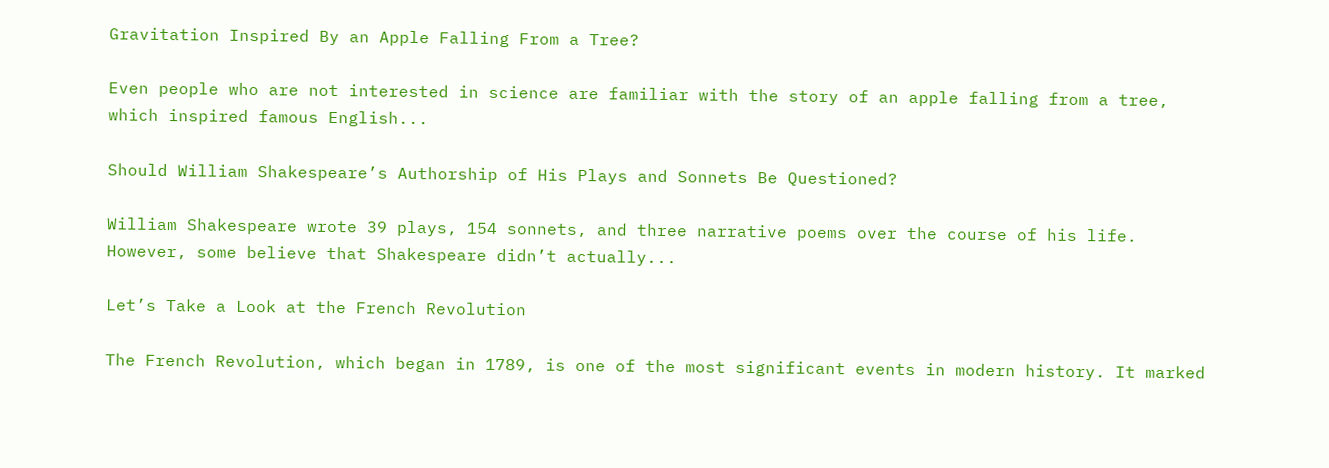Gravitation Inspired By an Apple Falling From a Tree?

Even people who are not interested in science are familiar with the story of an apple falling from a tree, which inspired famous English...

Should William Shakespeare’s Authorship of His Plays and Sonnets Be Questioned?

William Shakespeare wrote 39 plays, 154 sonnets, and three narrative poems over the course of his life. However, some believe that Shakespeare didn’t actually...

Let’s Take a Look at the French Revolution

The French Revolution, which began in 1789, is one of the most significant events in modern history. It marked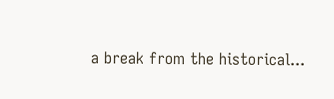a break from the historical...